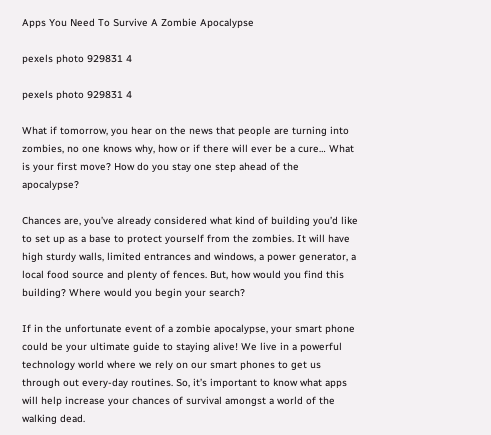Apps You Need To Survive A Zombie Apocalypse

pexels photo 929831 4

pexels photo 929831 4

What if tomorrow, you hear on the news that people are turning into zombies, no one knows why, how or if there will ever be a cure… What is your first move? How do you stay one step ahead of the apocalypse?

Chances are, you’ve already considered what kind of building you’d like to set up as a base to protect yourself from the zombies. It will have high sturdy walls, limited entrances and windows, a power generator, a local food source and plenty of fences. But, how would you find this building? Where would you begin your search?

If in the unfortunate event of a zombie apocalypse, your smart phone could be your ultimate guide to staying alive! We live in a powerful technology world where we rely on our smart phones to get us through out every-day routines. So, it’s important to know what apps will help increase your chances of survival amongst a world of the walking dead.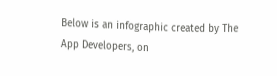Below is an infographic created by The App Developers, on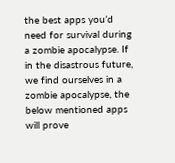the best apps you’d need for survival during a zombie apocalypse. If in the disastrous future, we find ourselves in a zombie apocalypse, the below mentioned apps will prove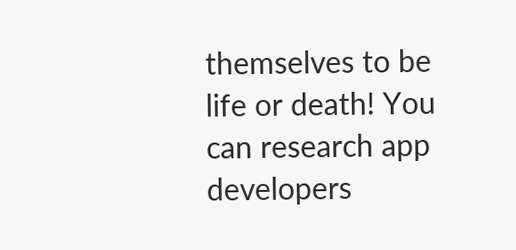themselves to be life or death! You can research app developers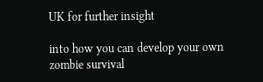UK for further insight

into how you can develop your own zombie survival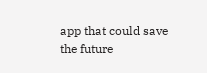app that could save the future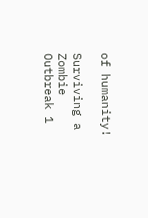of humanity!

Surviving a Zombie Outbreak 1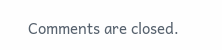Comments are closed.